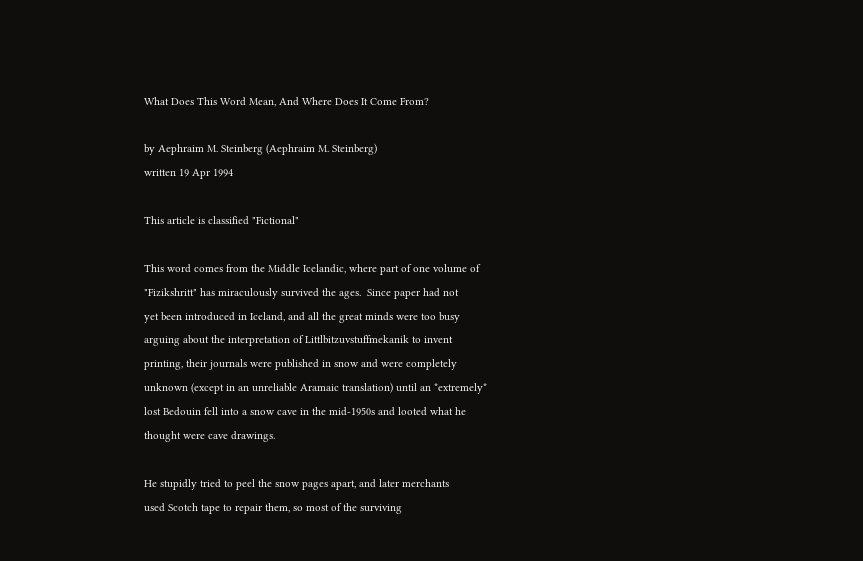What Does This Word Mean, And Where Does It Come From?

by Aephraim M. Steinberg (Aephraim M. Steinberg)
written 19 Apr 1994

This article is classified "Fictional"

This word comes from the Middle Icelandic, where part of one volume of
"Fizikshritt" has miraculously survived the ages.  Since paper had not
yet been introduced in Iceland, and all the great minds were too busy
arguing about the interpretation of Littlbitzuvstuffmekanik to invent
printing, their journals were published in snow and were completely
unknown (except in an unreliable Aramaic translation) until an *extremely*
lost Bedouin fell into a snow cave in the mid-1950s and looted what he
thought were cave drawings.

He stupidly tried to peel the snow pages apart, and later merchants
used Scotch tape to repair them, so most of the surviving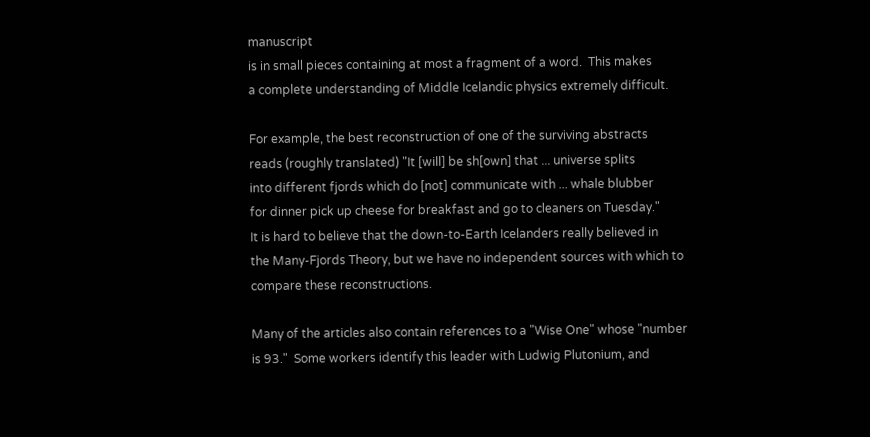manuscript
is in small pieces containing at most a fragment of a word.  This makes
a complete understanding of Middle Icelandic physics extremely difficult.

For example, the best reconstruction of one of the surviving abstracts
reads (roughly translated) "It [will] be sh[own] that ... universe splits
into different fjords which do [not] communicate with ... whale blubber
for dinner pick up cheese for breakfast and go to cleaners on Tuesday."
It is hard to believe that the down-to-Earth Icelanders really believed in
the Many-Fjords Theory, but we have no independent sources with which to
compare these reconstructions.

Many of the articles also contain references to a "Wise One" whose "number
is 93."  Some workers identify this leader with Ludwig Plutonium, and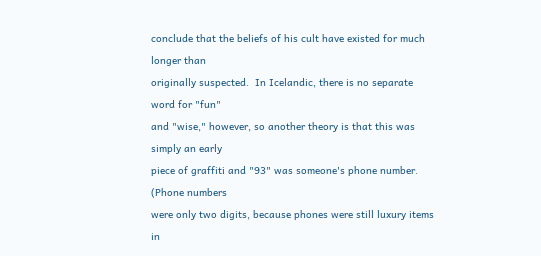conclude that the beliefs of his cult have existed for much longer than
originally suspected.  In Icelandic, there is no separate word for "fun"
and "wise," however, so another theory is that this was simply an early
piece of graffiti and "93" was someone's phone number.  (Phone numbers
were only two digits, because phones were still luxury items in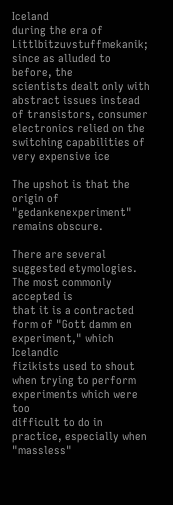Iceland
during the era of Littlbitzuvstuffmekanik; since as alluded to before, the
scientists dealt only with abstract issues instead of transistors, consumer
electronics relied on the switching capabilities of very expensive ice

The upshot is that the origin of "gedankenexperiment" remains obscure.

There are several suggested etymologies.  The most commonly accepted is
that it is a contracted form of "Gott damm en experiment," which Icelandic
fizikists used to shout when trying to perform experiments which were too
difficult to do in practice, especially when "massless"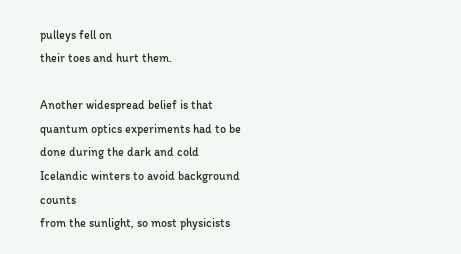pulleys fell on
their toes and hurt them.

Another widespread belief is that quantum optics experiments had to be
done during the dark and cold Icelandic winters to avoid background counts
from the sunlight, so most physicists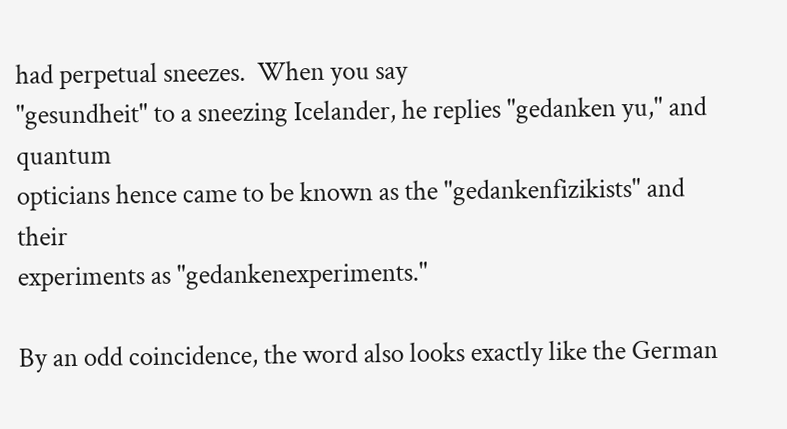had perpetual sneezes.  When you say
"gesundheit" to a sneezing Icelander, he replies "gedanken yu," and quantum
opticians hence came to be known as the "gedankenfizikists" and their
experiments as "gedankenexperiments."

By an odd coincidence, the word also looks exactly like the German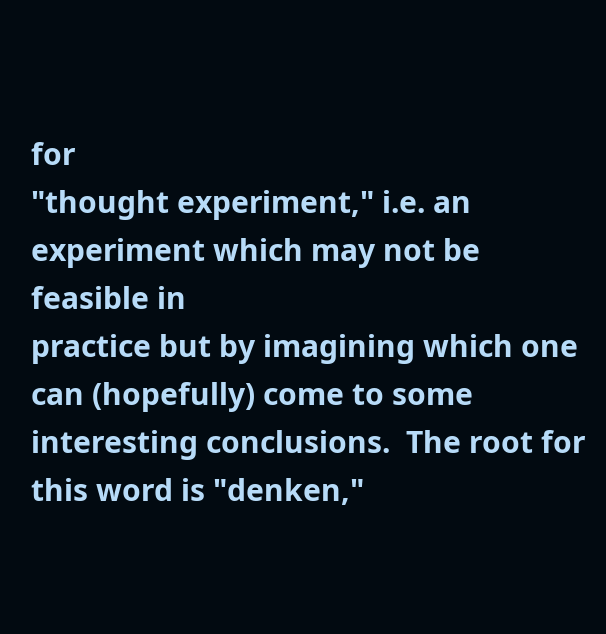for
"thought experiment," i.e. an experiment which may not be feasible in
practice but by imagining which one can (hopefully) come to some
interesting conclusions.  The root for this word is "denken,"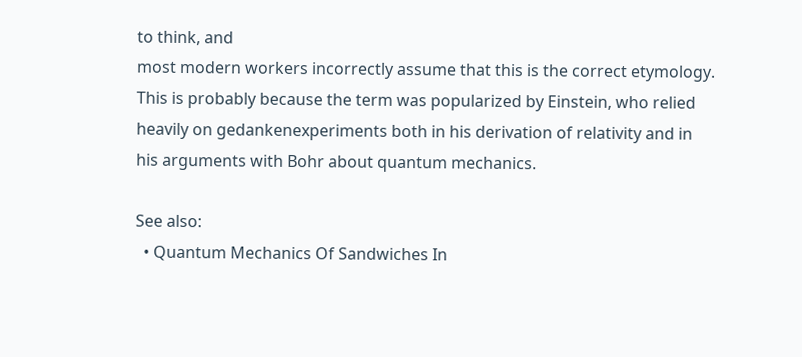to think, and
most modern workers incorrectly assume that this is the correct etymology.
This is probably because the term was popularized by Einstein, who relied
heavily on gedankenexperiments both in his derivation of relativity and in
his arguments with Bohr about quantum mechanics.

See also:
  • Quantum Mechanics Of Sandwiches In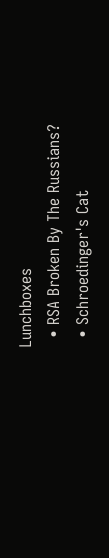Lunchboxes
  • RSA Broken By The Russians?
  • Schroedinger's Cat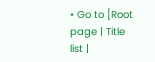• Go to [Root page | Title list |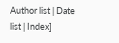Author list | Date list | Index]